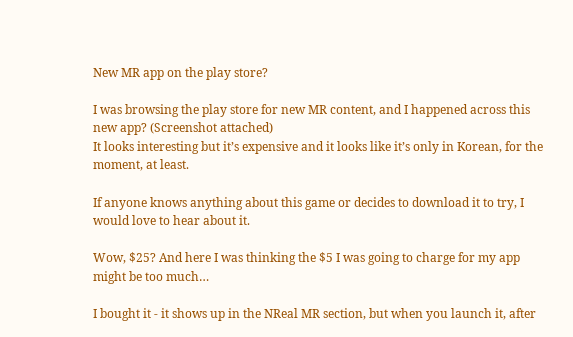New MR app on the play store?

I was browsing the play store for new MR content, and I happened across this new app? (Screenshot attached)
It looks interesting but it’s expensive and it looks like it’s only in Korean, for the moment, at least.

If anyone knows anything about this game or decides to download it to try, I would love to hear about it.

Wow, $25? And here I was thinking the $5 I was going to charge for my app might be too much…

I bought it - it shows up in the NReal MR section, but when you launch it, after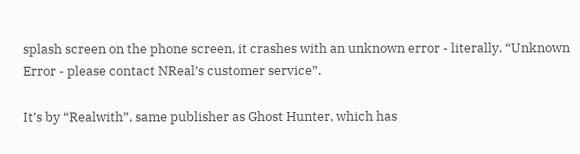splash screen on the phone screen, it crashes with an unknown error - literally. “Unknown Error - please contact NReal’s customer service”.

It’s by “Realwith”, same publisher as Ghost Hunter, which has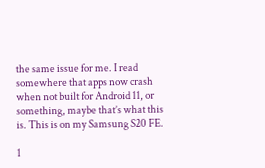the same issue for me. I read somewhere that apps now crash when not built for Android 11, or something, maybe that’s what this is. This is on my Samsung S20 FE.

1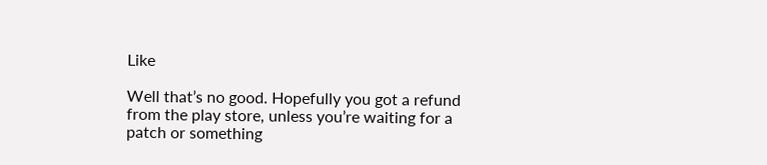Like

Well that’s no good. Hopefully you got a refund from the play store, unless you’re waiting for a patch or something